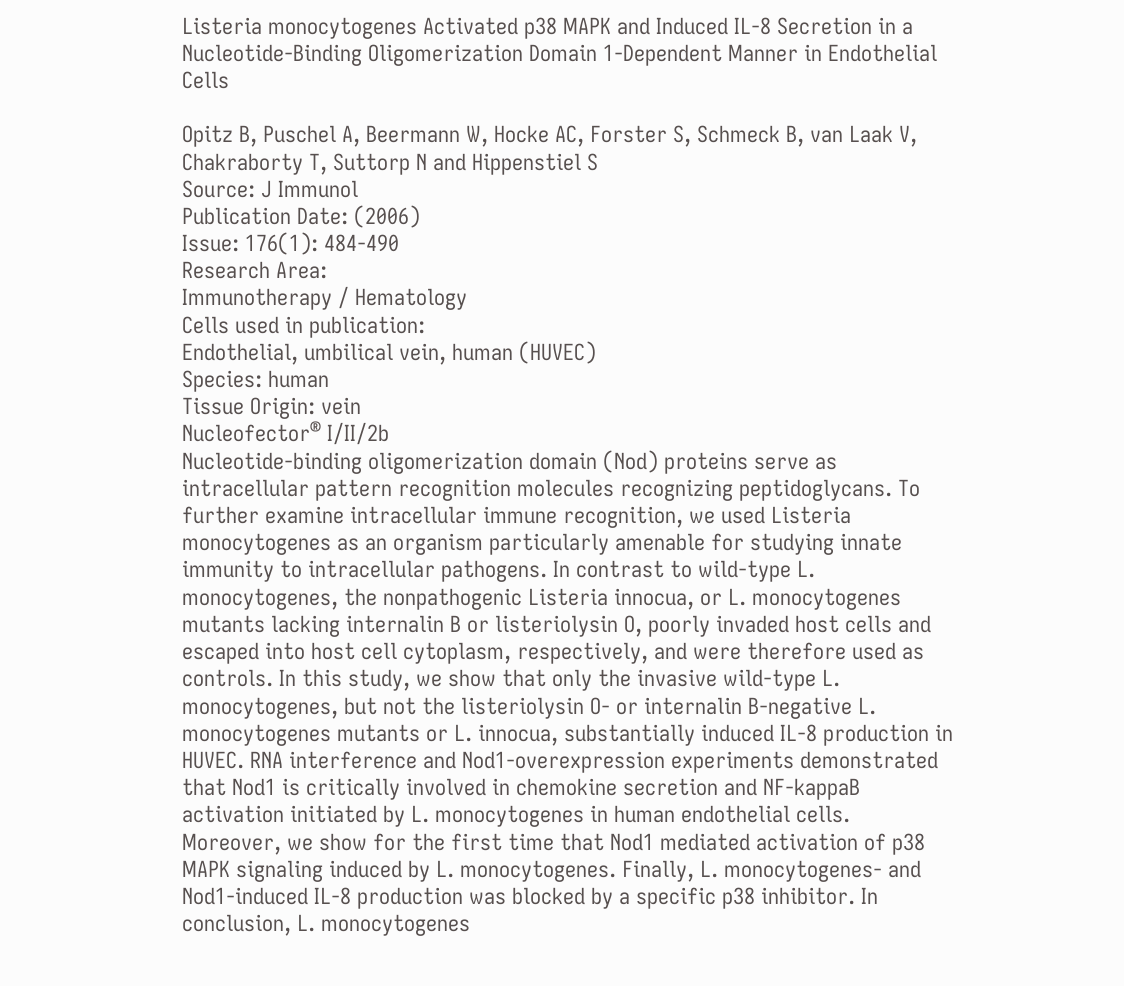Listeria monocytogenes Activated p38 MAPK and Induced IL-8 Secretion in a Nucleotide-Binding Oligomerization Domain 1-Dependent Manner in Endothelial Cells

Opitz B, Puschel A, Beermann W, Hocke AC, Forster S, Schmeck B, van Laak V, Chakraborty T, Suttorp N and Hippenstiel S
Source: J Immunol
Publication Date: (2006)
Issue: 176(1): 484-490
Research Area:
Immunotherapy / Hematology
Cells used in publication:
Endothelial, umbilical vein, human (HUVEC)
Species: human
Tissue Origin: vein
Nucleofector® I/II/2b
Nucleotide-binding oligomerization domain (Nod) proteins serve as intracellular pattern recognition molecules recognizing peptidoglycans. To further examine intracellular immune recognition, we used Listeria monocytogenes as an organism particularly amenable for studying innate immunity to intracellular pathogens. In contrast to wild-type L. monocytogenes, the nonpathogenic Listeria innocua, or L. monocytogenes mutants lacking internalin B or listeriolysin O, poorly invaded host cells and escaped into host cell cytoplasm, respectively, and were therefore used as controls. In this study, we show that only the invasive wild-type L. monocytogenes, but not the listeriolysin O- or internalin B-negative L. monocytogenes mutants or L. innocua, substantially induced IL-8 production in HUVEC. RNA interference and Nod1-overexpression experiments demonstrated that Nod1 is critically involved in chemokine secretion and NF-kappaB activation initiated by L. monocytogenes in human endothelial cells. Moreover, we show for the first time that Nod1 mediated activation of p38 MAPK signaling induced by L. monocytogenes. Finally, L. monocytogenes- and Nod1-induced IL-8 production was blocked by a specific p38 inhibitor. In conclusion, L. monocytogenes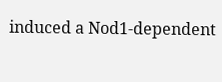induced a Nod1-dependent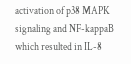activation of p38 MAPK signaling and NF-kappaB which resulted in IL-8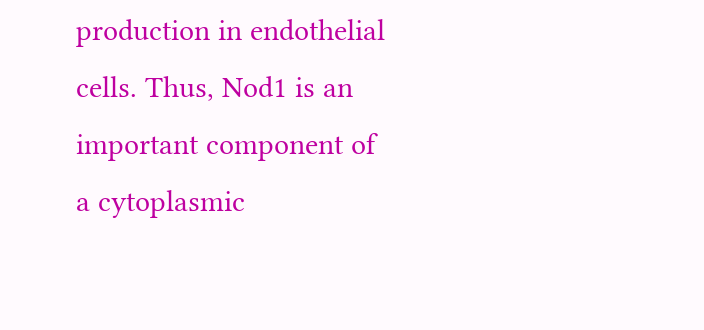production in endothelial cells. Thus, Nod1 is an important component of a cytoplasmic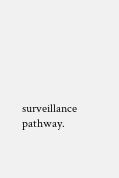surveillance pathway.